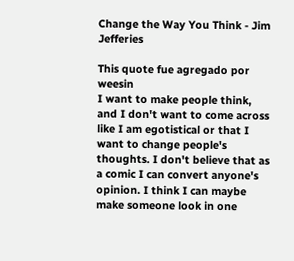Change the Way You Think - Jim Jefferies

This quote fue agregado por weesin
I want to make people think, and I don't want to come across like I am egotistical or that I want to change people's thoughts. I don't believe that as a comic I can convert anyone's opinion. I think I can maybe make someone look in one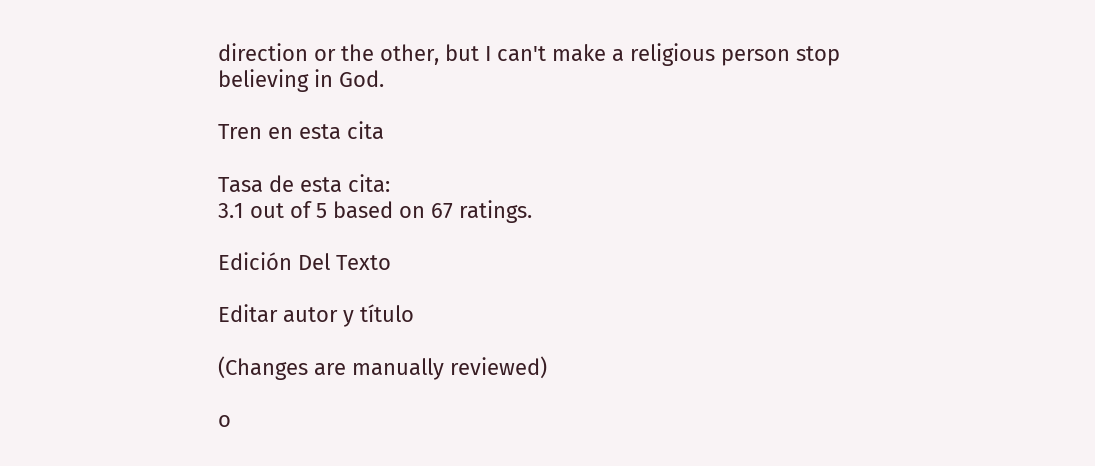direction or the other, but I can't make a religious person stop believing in God.

Tren en esta cita

Tasa de esta cita:
3.1 out of 5 based on 67 ratings.

Edición Del Texto

Editar autor y título

(Changes are manually reviewed)

o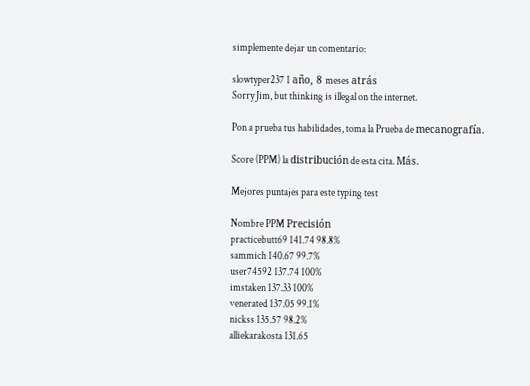simplemente dejar un comentario:

slowtyper237 1 año, 8 meses atrás
Sorry Jim, but thinking is illegal on the internet.

Pon a prueba tus habilidades, toma la Prueba de mecanografía.

Score (PPM) la distribución de esta cita. Más.

Mejores puntajes para este typing test

Nombre PPM Precisión
practicebutt69 141.74 98.8%
sammich 140.67 99.7%
user74592 137.74 100%
imstaken 137.33 100%
venerated 137.05 99.1%
nickss 135.57 98.2%
alliekarakosta 131.65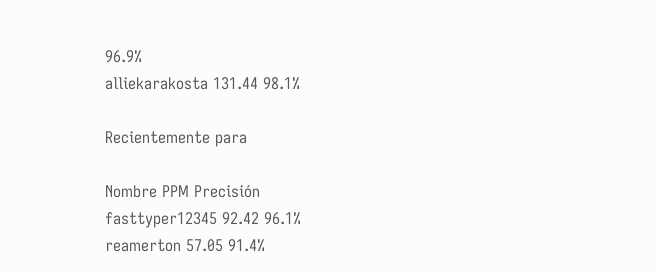96.9%
alliekarakosta 131.44 98.1%

Recientemente para

Nombre PPM Precisión
fasttyper12345 92.42 96.1%
reamerton 57.05 91.4%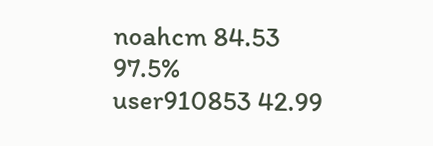noahcm 84.53 97.5%
user910853 42.99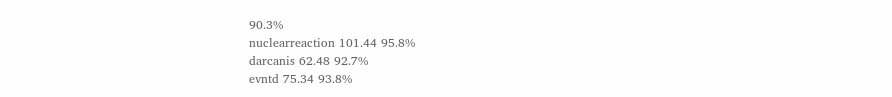90.3%
nuclearreaction 101.44 95.8%
darcanis 62.48 92.7%
evntd 75.34 93.8%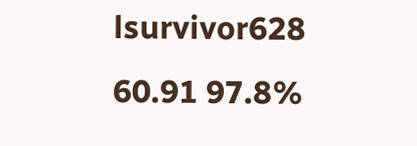lsurvivor628 60.91 97.8%